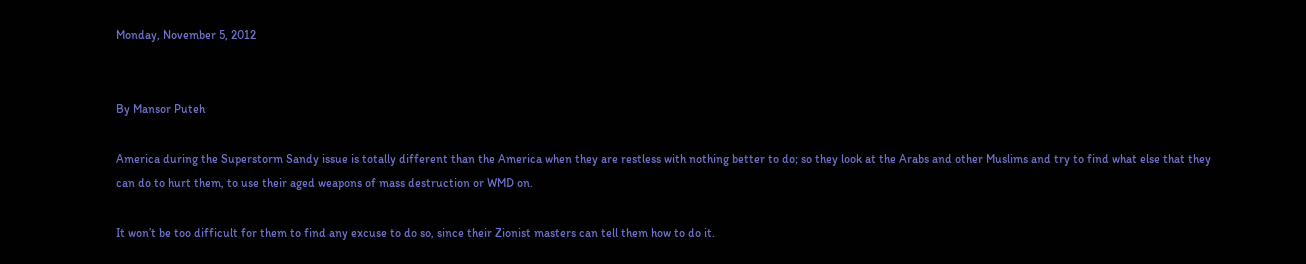Monday, November 5, 2012


By Mansor Puteh

America during the Superstorm Sandy issue is totally different than the America when they are restless with nothing better to do; so they look at the Arabs and other Muslims and try to find what else that they can do to hurt them, to use their aged weapons of mass destruction or WMD on.

It won’t be too difficult for them to find any excuse to do so, since their Zionist masters can tell them how to do it.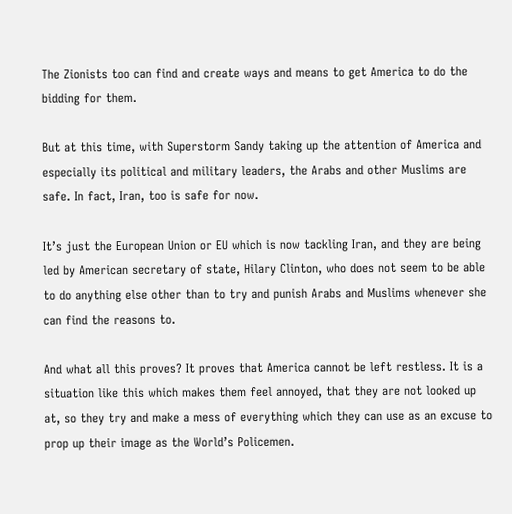The Zionists too can find and create ways and means to get America to do the bidding for them.

But at this time, with Superstorm Sandy taking up the attention of America and especially its political and military leaders, the Arabs and other Muslims are safe. In fact, Iran, too is safe for now.

It’s just the European Union or EU which is now tackling Iran, and they are being led by American secretary of state, Hilary Clinton, who does not seem to be able to do anything else other than to try and punish Arabs and Muslims whenever she can find the reasons to.

And what all this proves? It proves that America cannot be left restless. It is a situation like this which makes them feel annoyed, that they are not looked up at, so they try and make a mess of everything which they can use as an excuse to prop up their image as the World’s Policemen.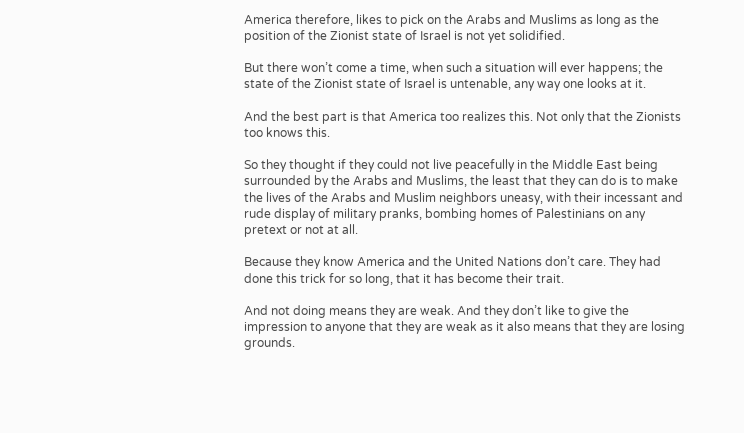America therefore, likes to pick on the Arabs and Muslims as long as the position of the Zionist state of Israel is not yet solidified.

But there won’t come a time, when such a situation will ever happens; the state of the Zionist state of Israel is untenable, any way one looks at it.

And the best part is that America too realizes this. Not only that the Zionists too knows this.

So they thought if they could not live peacefully in the Middle East being surrounded by the Arabs and Muslims, the least that they can do is to make the lives of the Arabs and Muslim neighbors uneasy, with their incessant and rude display of military pranks, bombing homes of Palestinians on any pretext or not at all.

Because they know America and the United Nations don’t care. They had done this trick for so long, that it has become their trait.

And not doing means they are weak. And they don’t like to give the impression to anyone that they are weak as it also means that they are losing grounds.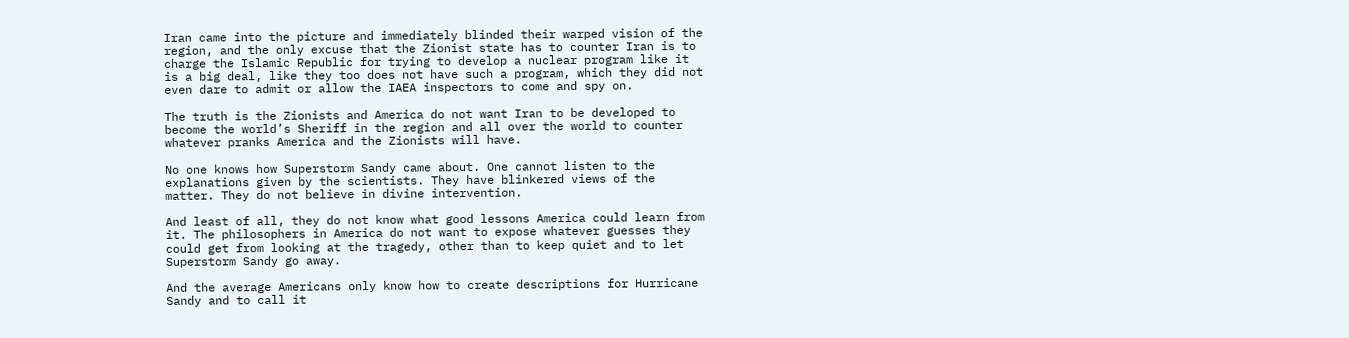Iran came into the picture and immediately blinded their warped vision of the region, and the only excuse that the Zionist state has to counter Iran is to charge the Islamic Republic for trying to develop a nuclear program like it is a big deal, like they too does not have such a program, which they did not even dare to admit or allow the IAEA inspectors to come and spy on.

The truth is the Zionists and America do not want Iran to be developed to become the world’s Sheriff in the region and all over the world to counter whatever pranks America and the Zionists will have.

No one knows how Superstorm Sandy came about. One cannot listen to the explanations given by the scientists. They have blinkered views of the matter. They do not believe in divine intervention.

And least of all, they do not know what good lessons America could learn from it. The philosophers in America do not want to expose whatever guesses they could get from looking at the tragedy, other than to keep quiet and to let Superstorm Sandy go away.

And the average Americans only know how to create descriptions for Hurricane Sandy and to call it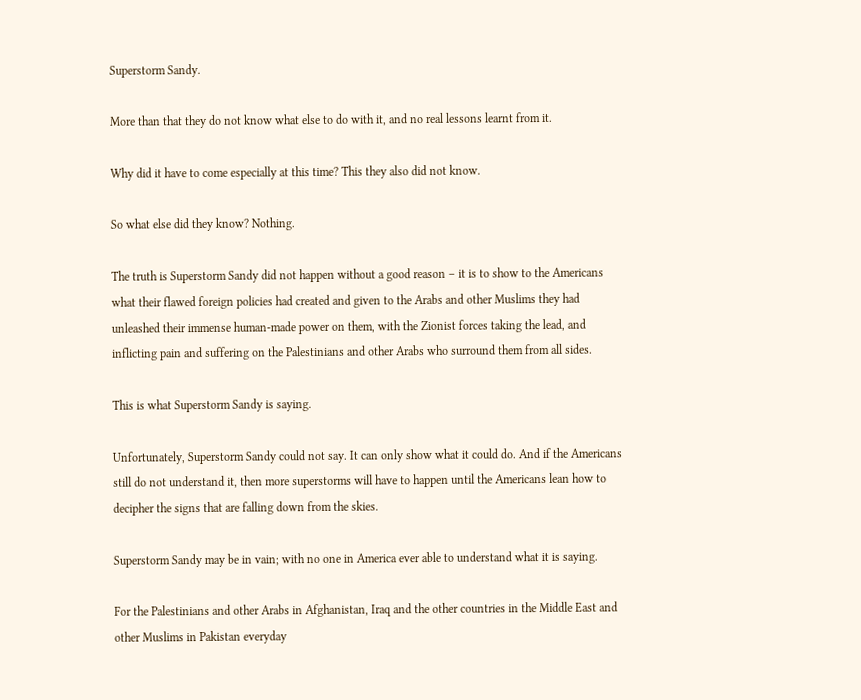Superstorm Sandy.

More than that they do not know what else to do with it, and no real lessons learnt from it.

Why did it have to come especially at this time? This they also did not know.

So what else did they know? Nothing.

The truth is Superstorm Sandy did not happen without a good reason – it is to show to the Americans what their flawed foreign policies had created and given to the Arabs and other Muslims they had unleashed their immense human-made power on them, with the Zionist forces taking the lead, and inflicting pain and suffering on the Palestinians and other Arabs who surround them from all sides.

This is what Superstorm Sandy is saying.

Unfortunately, Superstorm Sandy could not say. It can only show what it could do. And if the Americans still do not understand it, then more superstorms will have to happen until the Americans lean how to decipher the signs that are falling down from the skies.

Superstorm Sandy may be in vain; with no one in America ever able to understand what it is saying.

For the Palestinians and other Arabs in Afghanistan, Iraq and the other countries in the Middle East and other Muslims in Pakistan everyday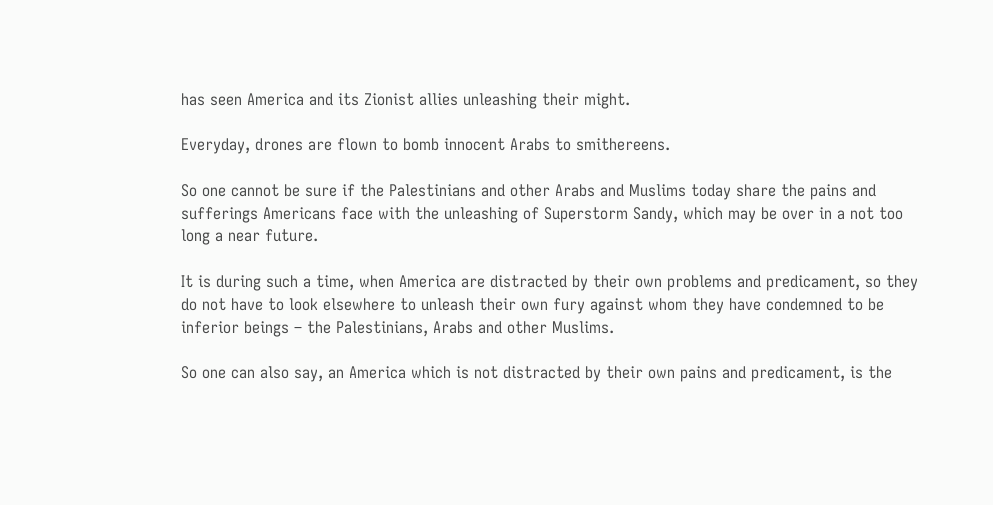has seen America and its Zionist allies unleashing their might.

Everyday, drones are flown to bomb innocent Arabs to smithereens.

So one cannot be sure if the Palestinians and other Arabs and Muslims today share the pains and sufferings Americans face with the unleashing of Superstorm Sandy, which may be over in a not too long a near future.

It is during such a time, when America are distracted by their own problems and predicament, so they do not have to look elsewhere to unleash their own fury against whom they have condemned to be inferior beings – the Palestinians, Arabs and other Muslims.

So one can also say, an America which is not distracted by their own pains and predicament, is the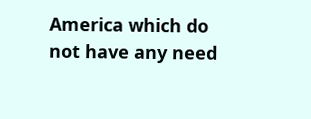America which do not have any need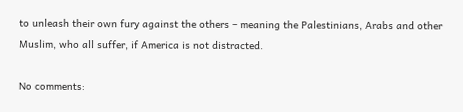to unleash their own fury against the others – meaning the Palestinians, Arabs and other Muslim, who all suffer, if America is not distracted.

No comments: